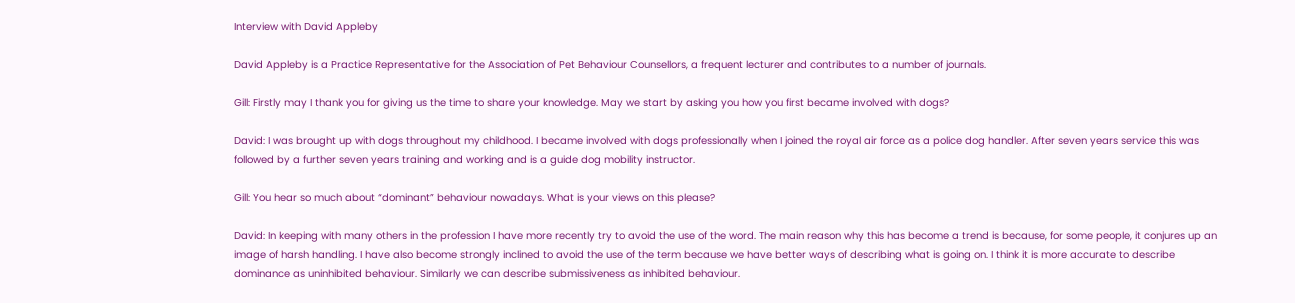Interview with David Appleby

David Appleby is a Practice Representative for the Association of Pet Behaviour Counsellors, a frequent lecturer and contributes to a number of journals.

Gill: Firstly may I thank you for giving us the time to share your knowledge. May we start by asking you how you first became involved with dogs?

David: I was brought up with dogs throughout my childhood. I became involved with dogs professionally when I joined the royal air force as a police dog handler. After seven years service this was followed by a further seven years training and working and is a guide dog mobility instructor.

Gill: You hear so much about “dominant” behaviour nowadays. What is your views on this please?

David: In keeping with many others in the profession I have more recently try to avoid the use of the word. The main reason why this has become a trend is because, for some people, it conjures up an image of harsh handling. I have also become strongly inclined to avoid the use of the term because we have better ways of describing what is going on. I think it is more accurate to describe dominance as uninhibited behaviour. Similarly we can describe submissiveness as inhibited behaviour.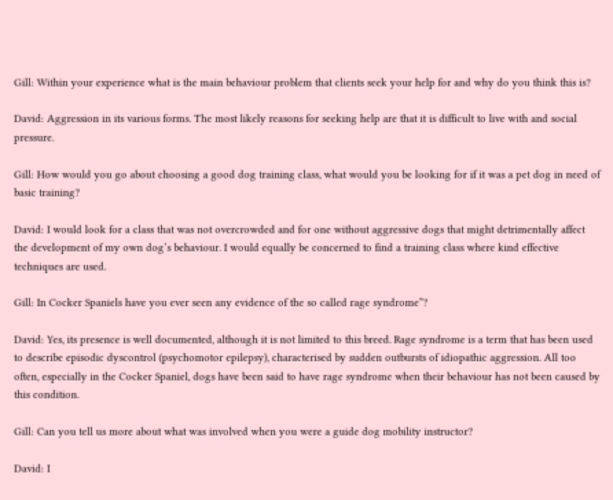Gill: Within your experience what is the main behaviour problem that clients seek your help for and why do you think this is?

David: Aggression in its various forms. The most likely reasons for seeking help are that it is difficult to live with and social pressure.

Gill: How would you go about choosing a good dog training class, what would you be looking for if it was a pet dog in need of basic training?

David: I would look for a class that was not overcrowded and for one without aggressive dogs that might detrimentally affect the development of my own dog’s behaviour. I would equally be concerned to find a training class where kind effective techniques are used.

Gill: In Cocker Spaniels have you ever seen any evidence of the so called rage syndrome”?

David: Yes, its presence is well documented, although it is not limited to this breed. Rage syndrome is a term that has been used to describe episodic dyscontrol (psychomotor epilepsy), characterised by sudden outbursts of idiopathic aggression. All too often, especially in the Cocker Spaniel, dogs have been said to have rage syndrome when their behaviour has not been caused by this condition.

Gill: Can you tell us more about what was involved when you were a guide dog mobility instructor?

David: I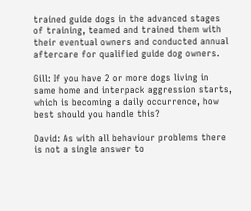trained guide dogs in the advanced stages of training, teamed and trained them with their eventual owners and conducted annual aftercare for qualified guide dog owners.

Gill: If you have 2 or more dogs living in same home and interpack aggression starts, which is becoming a daily occurrence, how best should you handle this?

David: As with all behaviour problems there is not a single answer to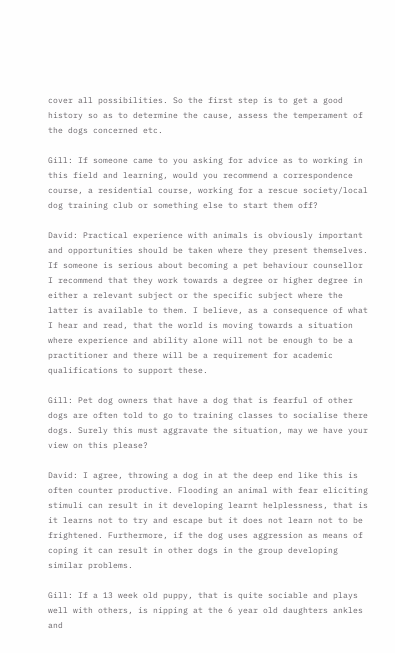cover all possibilities. So the first step is to get a good history so as to determine the cause, assess the temperament of the dogs concerned etc.

Gill: If someone came to you asking for advice as to working in this field and learning, would you recommend a correspondence course, a residential course, working for a rescue society/local dog training club or something else to start them off?

David: Practical experience with animals is obviously important and opportunities should be taken where they present themselves. If someone is serious about becoming a pet behaviour counsellor I recommend that they work towards a degree or higher degree in either a relevant subject or the specific subject where the latter is available to them. I believe, as a consequence of what I hear and read, that the world is moving towards a situation where experience and ability alone will not be enough to be a practitioner and there will be a requirement for academic qualifications to support these.

Gill: Pet dog owners that have a dog that is fearful of other dogs are often told to go to training classes to socialise there dogs. Surely this must aggravate the situation, may we have your view on this please?

David: I agree, throwing a dog in at the deep end like this is often counter productive. Flooding an animal with fear eliciting stimuli can result in it developing learnt helplessness, that is it learns not to try and escape but it does not learn not to be frightened. Furthermore, if the dog uses aggression as means of coping it can result in other dogs in the group developing similar problems.

Gill: If a 13 week old puppy, that is quite sociable and plays well with others, is nipping at the 6 year old daughters ankles and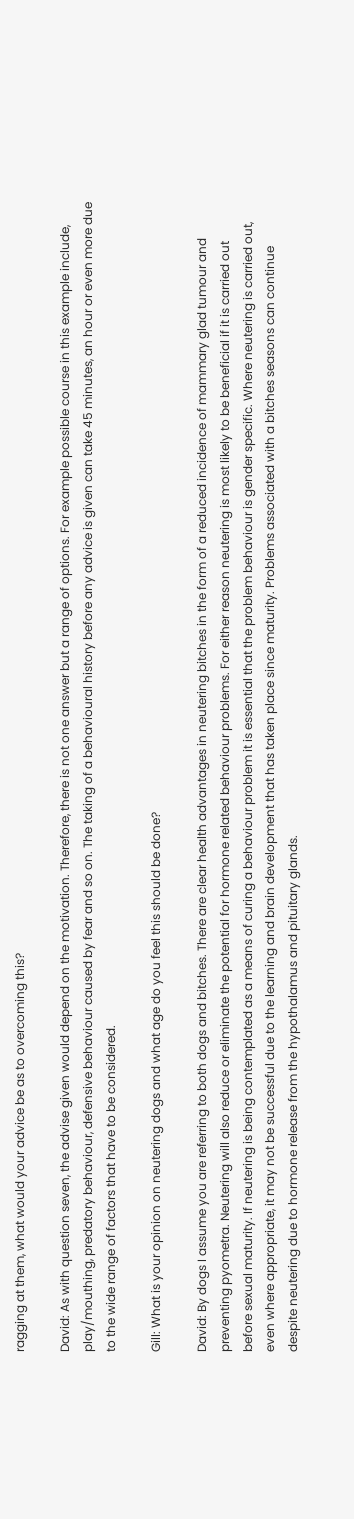ragging at them, what would your advice be as to overcoming this?

David: As with question seven, the advise given would depend on the motivation. Therefore, there is not one answer but a range of options. For example possible course in this example include, play/mouthing, predatory behaviour, defensive behaviour caused by fear and so on. The taking of a behavioural history before any advice is given can take 45 minutes, an hour or even more due to the wide range of factors that have to be considered.

Gill: What is your opinion on neutering dogs and what age do you feel this should be done?

David: By dogs I assume you are referring to both dogs and bitches. There are clear health advantages in neutering bitches in the form of a reduced incidence of mammary glad tumour and preventing pyometra. Neutering will also reduce or eliminate the potential for hormone related behaviour problems. For either reason neutering is most likely to be beneficial if it is carried out before sexual maturity. If neutering is being contemplated as a means of curing a behaviour problem it is essential that the problem behaviour is gender specific. Where neutering is carried out, even where appropriate, it may not be successful due to the learning and brain development that has taken place since maturity. Problems associated with a bitches seasons can continue despite neutering due to hormone release from the hypothalamus and pituitary glands.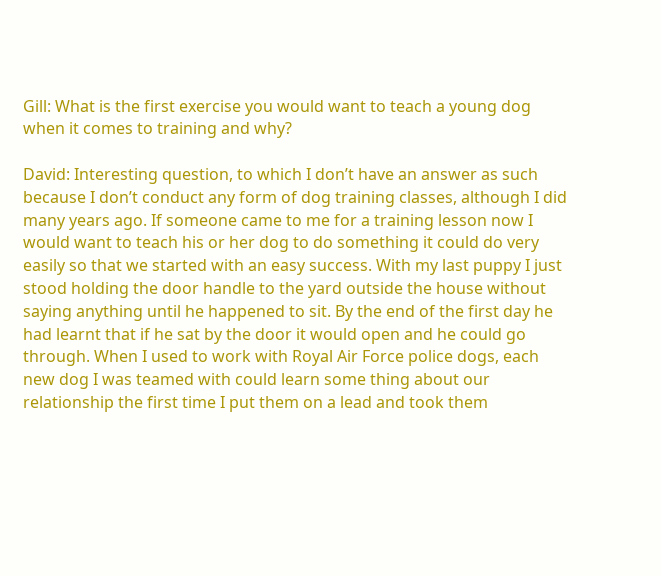Gill: What is the first exercise you would want to teach a young dog when it comes to training and why?

David: Interesting question, to which I don’t have an answer as such because I don’t conduct any form of dog training classes, although I did many years ago. If someone came to me for a training lesson now I would want to teach his or her dog to do something it could do very easily so that we started with an easy success. With my last puppy I just stood holding the door handle to the yard outside the house without saying anything until he happened to sit. By the end of the first day he had learnt that if he sat by the door it would open and he could go through. When I used to work with Royal Air Force police dogs, each new dog I was teamed with could learn some thing about our relationship the first time I put them on a lead and took them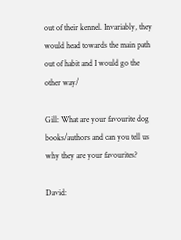out of their kennel. Invariably, they would head towards the main path out of habit and I would go the other way/

Gill: What are your favourite dog books/authors and can you tell us why they are your favourites?

David: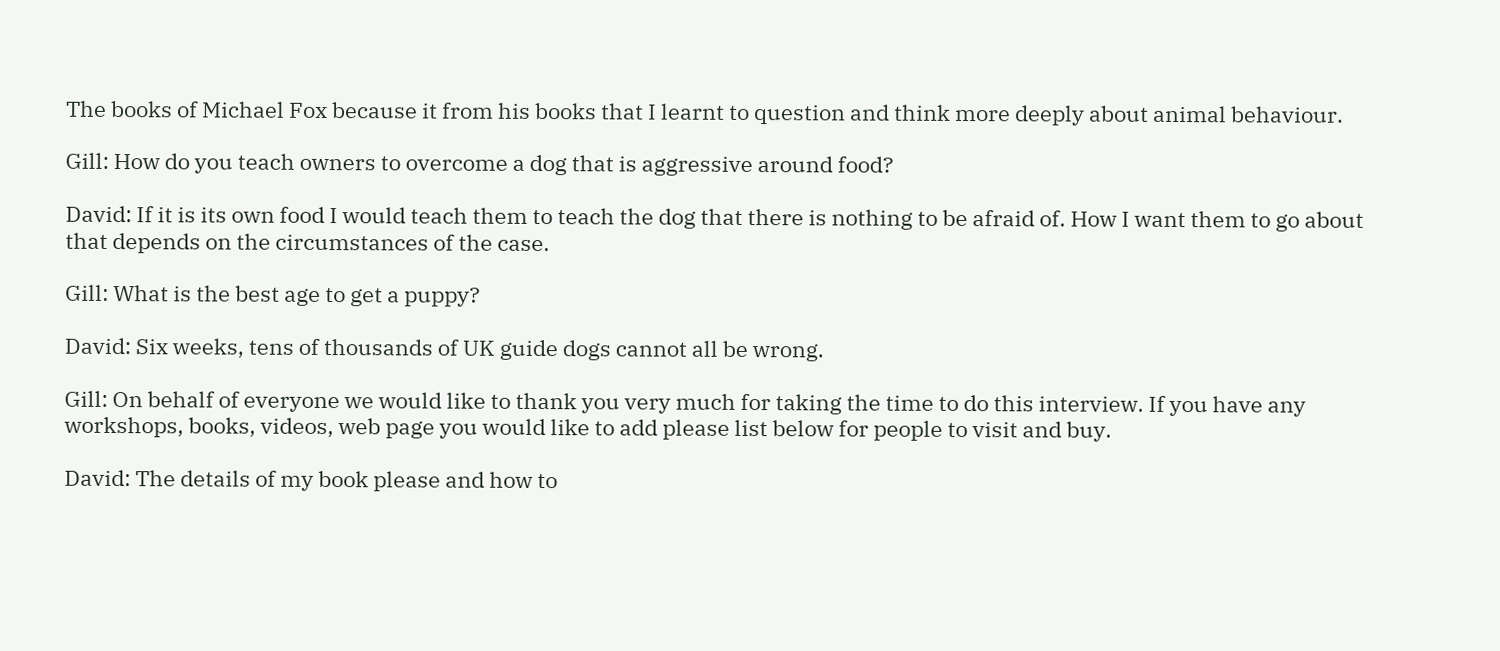The books of Michael Fox because it from his books that I learnt to question and think more deeply about animal behaviour.

Gill: How do you teach owners to overcome a dog that is aggressive around food?

David: If it is its own food I would teach them to teach the dog that there is nothing to be afraid of. How I want them to go about that depends on the circumstances of the case.

Gill: What is the best age to get a puppy?

David: Six weeks, tens of thousands of UK guide dogs cannot all be wrong.

Gill: On behalf of everyone we would like to thank you very much for taking the time to do this interview. If you have any workshops, books, videos, web page you would like to add please list below for people to visit and buy.

David: The details of my book please and how to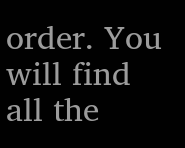order. You will find all the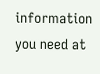information you need at